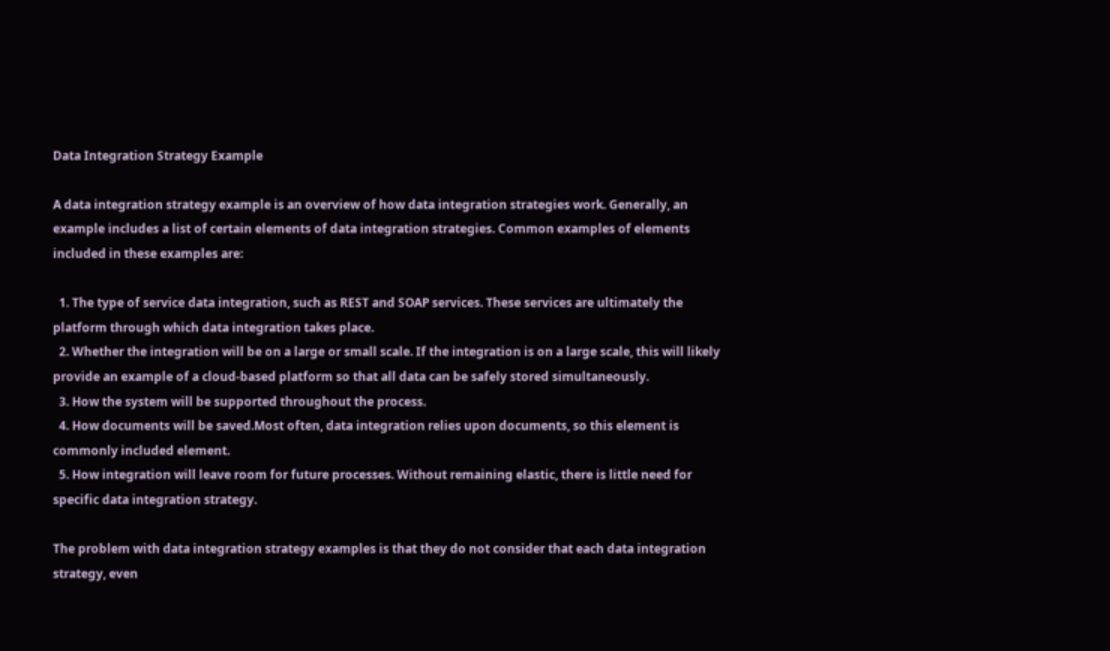Data Integration Strategy Example

A data integration strategy example is an overview of how data integration strategies work. Generally, an example includes a list of certain elements of data integration strategies. Common examples of elements included in these examples are:

  1. The type of service data integration, such as REST and SOAP services. These services are ultimately the platform through which data integration takes place.
  2. Whether the integration will be on a large or small scale. If the integration is on a large scale, this will likely provide an example of a cloud-based platform so that all data can be safely stored simultaneously.
  3. How the system will be supported throughout the process.
  4. How documents will be saved.Most often, data integration relies upon documents, so this element is commonly included element.
  5. How integration will leave room for future processes. Without remaining elastic, there is little need for specific data integration strategy.

The problem with data integration strategy examples is that they do not consider that each data integration strategy, even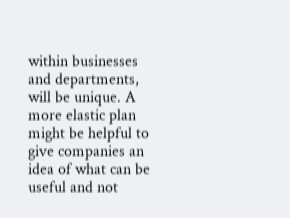within businesses and departments, will be unique. A more elastic plan might be helpful to give companies an idea of what can be useful and not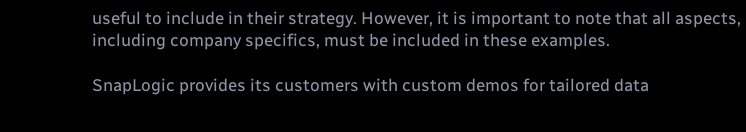useful to include in their strategy. However, it is important to note that all aspects, including company specifics, must be included in these examples.

SnapLogic provides its customers with custom demos for tailored data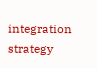integration strategy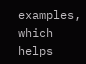examples, which helps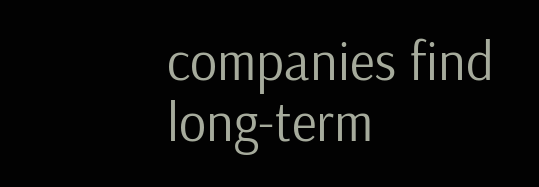companies find long-term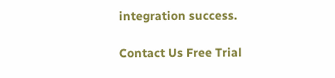integration success.

Contact Us Free Trial